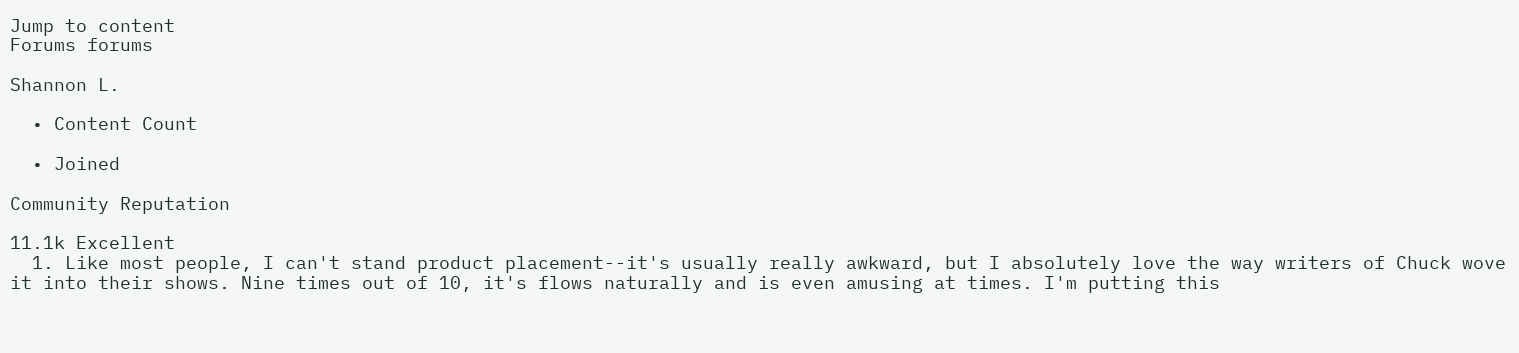Jump to content
Forums forums

Shannon L.

  • Content Count

  • Joined

Community Reputation

11.1k Excellent
  1. Like most people, I can't stand product placement--it's usually really awkward, but I absolutely love the way writers of Chuck wove it into their shows. Nine times out of 10, it's flows naturally and is even amusing at times. I'm putting this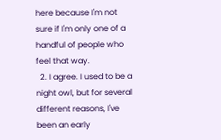here because I'm not sure if I'm only one of a handful of people who feel that way.
  2. I agree. I used to be a night owl, but for several different reasons, I've been an early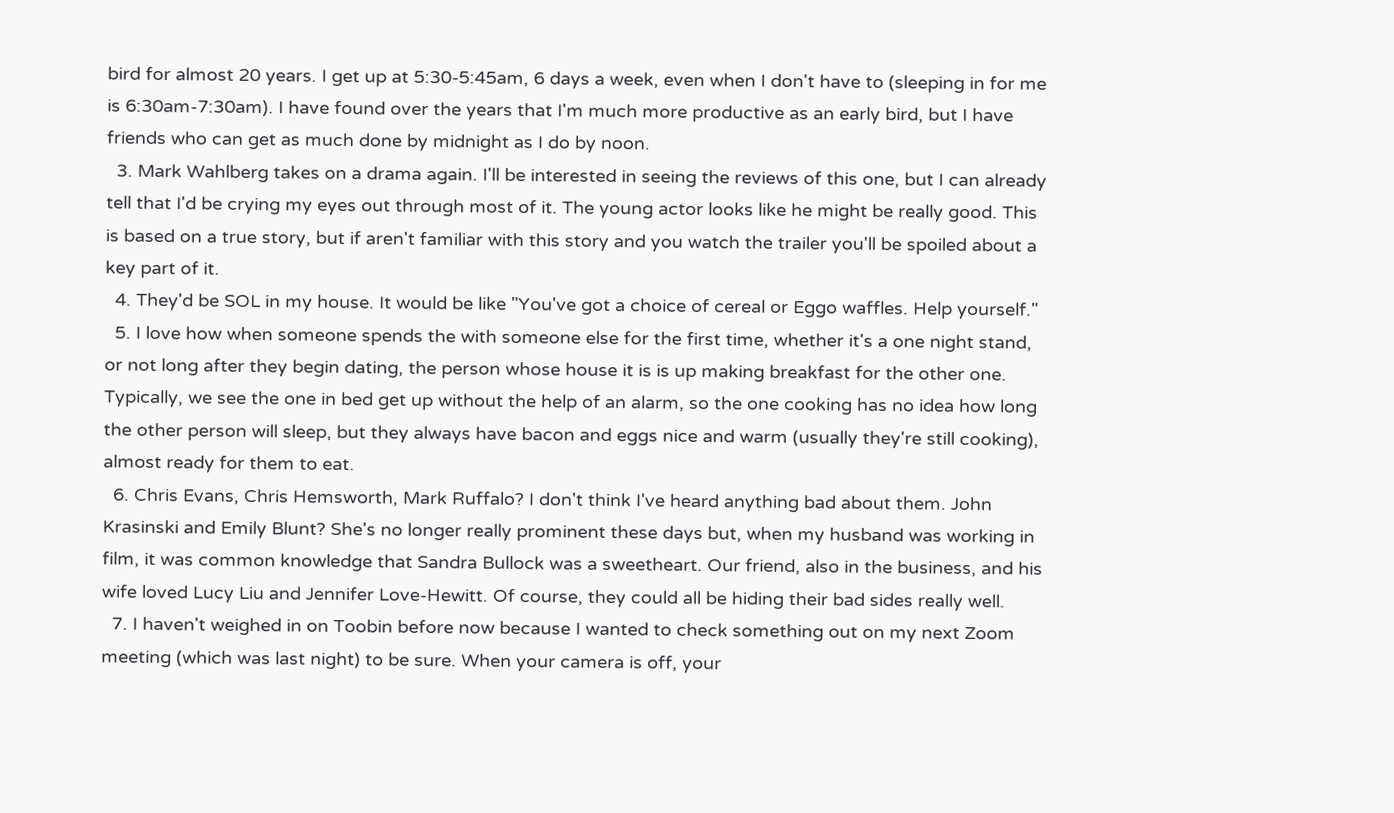bird for almost 20 years. I get up at 5:30-5:45am, 6 days a week, even when I don't have to (sleeping in for me is 6:30am-7:30am). I have found over the years that I'm much more productive as an early bird, but I have friends who can get as much done by midnight as I do by noon.
  3. Mark Wahlberg takes on a drama again. I'll be interested in seeing the reviews of this one, but I can already tell that I'd be crying my eyes out through most of it. The young actor looks like he might be really good. This is based on a true story, but if aren't familiar with this story and you watch the trailer you'll be spoiled about a key part of it.
  4. They'd be SOL in my house. It would be like "You've got a choice of cereal or Eggo waffles. Help yourself."
  5. I love how when someone spends the with someone else for the first time, whether it's a one night stand, or not long after they begin dating, the person whose house it is is up making breakfast for the other one. Typically, we see the one in bed get up without the help of an alarm, so the one cooking has no idea how long the other person will sleep, but they always have bacon and eggs nice and warm (usually they're still cooking), almost ready for them to eat.
  6. Chris Evans, Chris Hemsworth, Mark Ruffalo? I don't think I've heard anything bad about them. John Krasinski and Emily Blunt? She's no longer really prominent these days but, when my husband was working in film, it was common knowledge that Sandra Bullock was a sweetheart. Our friend, also in the business, and his wife loved Lucy Liu and Jennifer Love-Hewitt. Of course, they could all be hiding their bad sides really well.
  7. I haven't weighed in on Toobin before now because I wanted to check something out on my next Zoom meeting (which was last night) to be sure. When your camera is off, your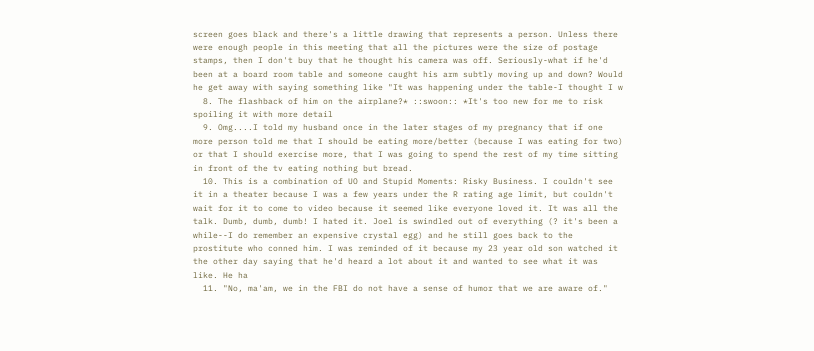screen goes black and there's a little drawing that represents a person. Unless there were enough people in this meeting that all the pictures were the size of postage stamps, then I don't buy that he thought his camera was off. Seriously-what if he'd been at a board room table and someone caught his arm subtly moving up and down? Would he get away with saying something like "It was happening under the table-I thought I w
  8. The flashback of him on the airplane?* ::swoon:: *It's too new for me to risk spoiling it with more detail
  9. Omg....I told my husband once in the later stages of my pregnancy that if one more person told me that I should be eating more/better (because I was eating for two) or that I should exercise more, that I was going to spend the rest of my time sitting in front of the tv eating nothing but bread.
  10. This is a combination of UO and Stupid Moments: Risky Business. I couldn't see it in a theater because I was a few years under the R rating age limit, but couldn't wait for it to come to video because it seemed like everyone loved it. It was all the talk. Dumb, dumb, dumb! I hated it. Joel is swindled out of everything (? it's been a while--I do remember an expensive crystal egg) and he still goes back to the prostitute who conned him. I was reminded of it because my 23 year old son watched it the other day saying that he'd heard a lot about it and wanted to see what it was like. He ha
  11. "No, ma'am, we in the FBI do not have a sense of humor that we are aware of."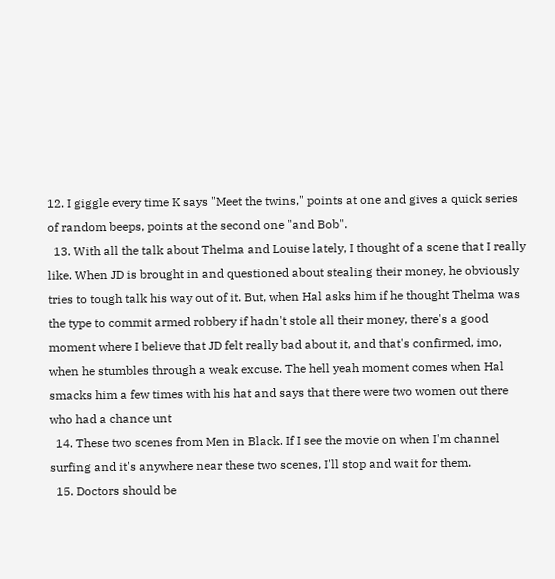12. I giggle every time K says "Meet the twins," points at one and gives a quick series of random beeps, points at the second one "and Bob".
  13. With all the talk about Thelma and Louise lately, I thought of a scene that I really like. When JD is brought in and questioned about stealing their money, he obviously tries to tough talk his way out of it. But, when Hal asks him if he thought Thelma was the type to commit armed robbery if hadn't stole all their money, there's a good moment where I believe that JD felt really bad about it, and that's confirmed, imo, when he stumbles through a weak excuse. The hell yeah moment comes when Hal smacks him a few times with his hat and says that there were two women out there who had a chance unt
  14. These two scenes from Men in Black. If I see the movie on when I'm channel surfing and it's anywhere near these two scenes, I'll stop and wait for them.
  15. Doctors should be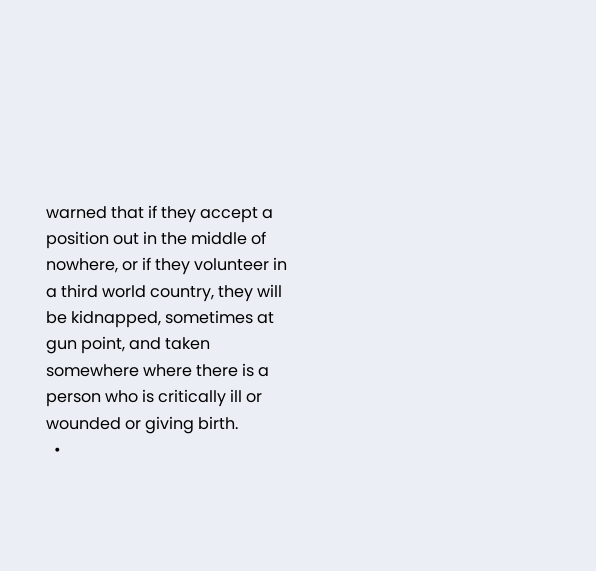warned that if they accept a position out in the middle of nowhere, or if they volunteer in a third world country, they will be kidnapped, sometimes at gun point, and taken somewhere where there is a person who is critically ill or wounded or giving birth.
  •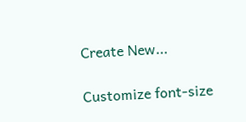Create New...

Customize font-size